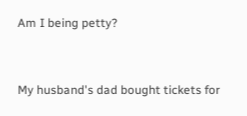Am I being petty?


My husband's dad bought tickets for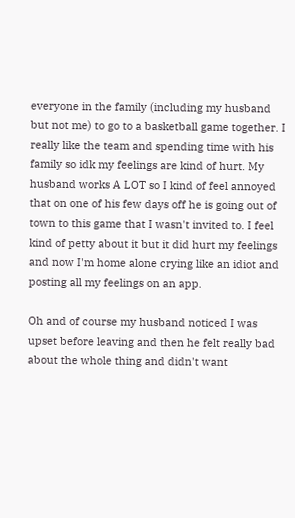everyone in the family (including my husband but not me) to go to a basketball game together. I really like the team and spending time with his family so idk my feelings are kind of hurt. My husband works A LOT so I kind of feel annoyed that on one of his few days off he is going out of town to this game that I wasn't invited to. I feel kind of petty about it but it did hurt my feelings and now I'm home alone crying like an idiot and posting all my feelings on an app.

Oh and of course my husband noticed I was upset before leaving and then he felt really bad about the whole thing and didn't want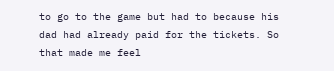to go to the game but had to because his dad had already paid for the tickets. So that made me feel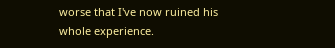worse that I've now ruined his whole experience.